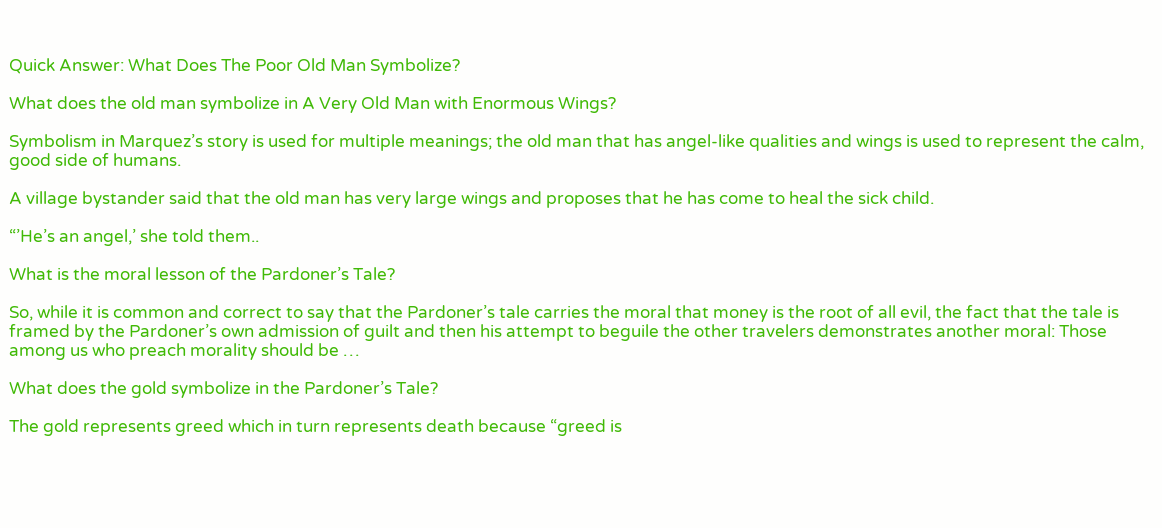Quick Answer: What Does The Poor Old Man Symbolize?

What does the old man symbolize in A Very Old Man with Enormous Wings?

Symbolism in Marquez’s story is used for multiple meanings; the old man that has angel-like qualities and wings is used to represent the calm, good side of humans.

A village bystander said that the old man has very large wings and proposes that he has come to heal the sick child.

“’He’s an angel,’ she told them..

What is the moral lesson of the Pardoner’s Tale?

So, while it is common and correct to say that the Pardoner’s tale carries the moral that money is the root of all evil, the fact that the tale is framed by the Pardoner’s own admission of guilt and then his attempt to beguile the other travelers demonstrates another moral: Those among us who preach morality should be …

What does the gold symbolize in the Pardoner’s Tale?

The gold represents greed which in turn represents death because “greed is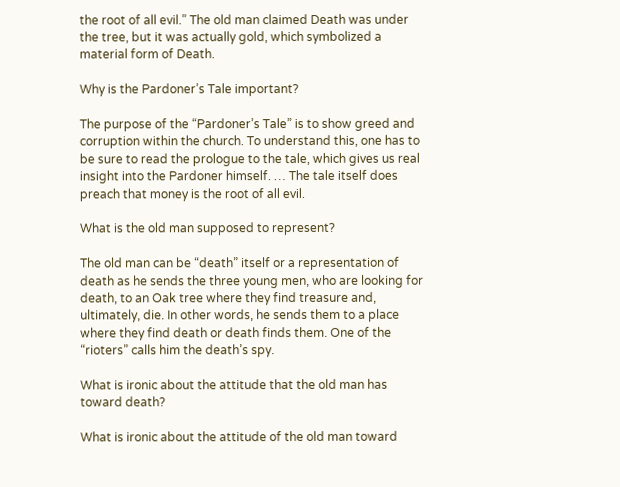the root of all evil.” The old man claimed Death was under the tree, but it was actually gold, which symbolized a material form of Death.

Why is the Pardoner’s Tale important?

The purpose of the “Pardoner’s Tale” is to show greed and corruption within the church. To understand this, one has to be sure to read the prologue to the tale, which gives us real insight into the Pardoner himself. … The tale itself does preach that money is the root of all evil.

What is the old man supposed to represent?

The old man can be “death” itself or a representation of death as he sends the three young men, who are looking for death, to an Oak tree where they find treasure and, ultimately, die. In other words, he sends them to a place where they find death or death finds them. One of the “rioters” calls him the death’s spy.

What is ironic about the attitude that the old man has toward death?

What is ironic about the attitude of the old man toward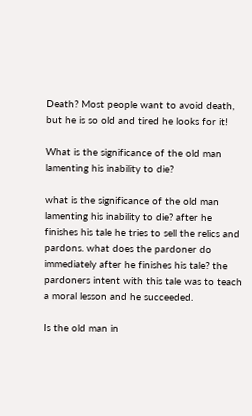Death? Most people want to avoid death, but he is so old and tired he looks for it!

What is the significance of the old man lamenting his inability to die?

what is the significance of the old man lamenting his inability to die? after he finishes his tale he tries to sell the relics and pardons. what does the pardoner do immediately after he finishes his tale? the pardoners intent with this tale was to teach a moral lesson and he succeeded.

Is the old man in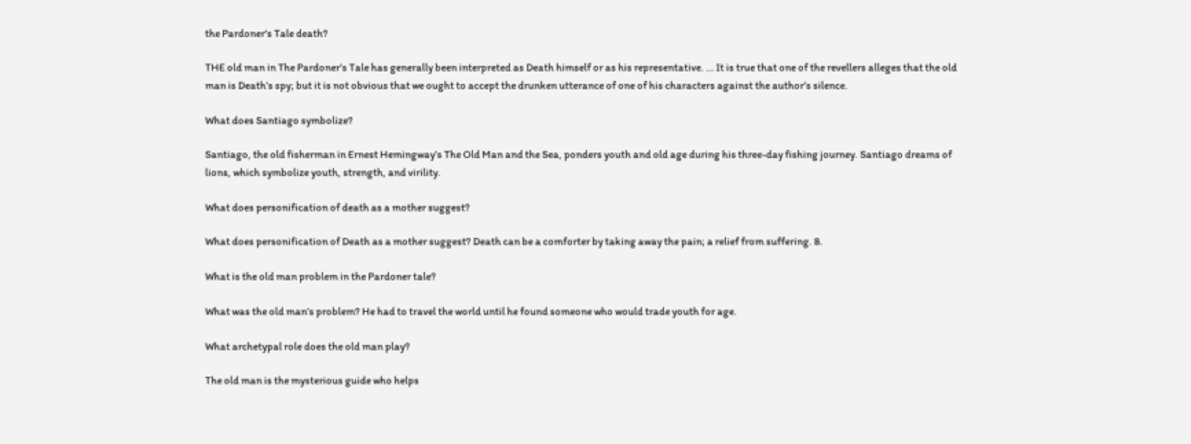the Pardoner’s Tale death?

THE old man in The Pardoner’s Tale has generally been interpreted as Death himself or as his representative. … It is true that one of the revellers alleges that the old man is Death’s spy; but it is not obvious that we ought to accept the drunken utterance of one of his characters against the author’s silence.

What does Santiago symbolize?

Santiago, the old fisherman in Ernest Hemingway’s The Old Man and the Sea, ponders youth and old age during his three-day fishing journey. Santiago dreams of lions, which symbolize youth, strength, and virility.

What does personification of death as a mother suggest?

What does personification of Death as a mother suggest? Death can be a comforter by taking away the pain; a relief from suffering. 8.

What is the old man problem in the Pardoner tale?

What was the old man’s problem? He had to travel the world until he found someone who would trade youth for age.

What archetypal role does the old man play?

The old man is the mysterious guide who helps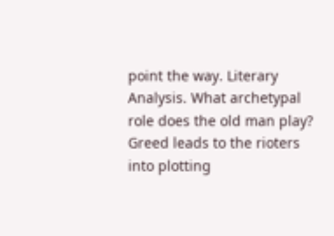point the way. Literary Analysis. What archetypal role does the old man play? Greed leads to the rioters into plotting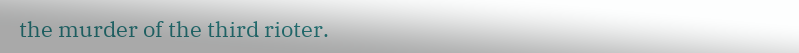the murder of the third rioter.